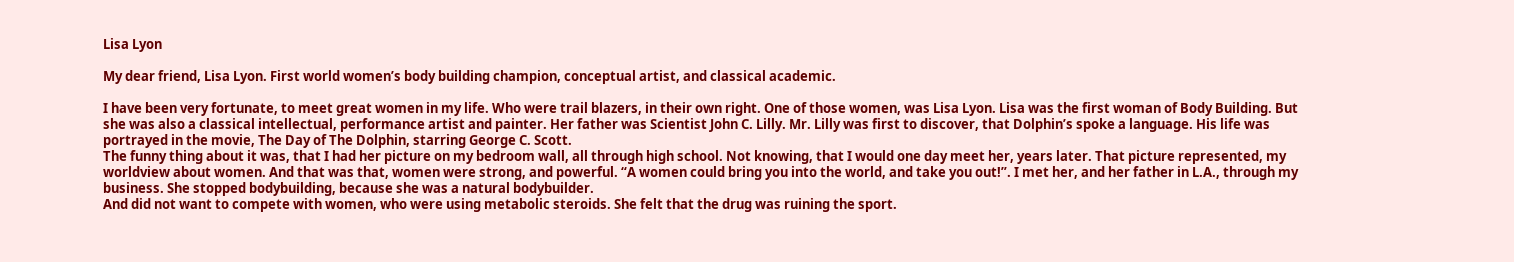Lisa Lyon

My dear friend, Lisa Lyon. First world women’s body building champion, conceptual artist, and classical academic.

I have been very fortunate, to meet great women in my life. Who were trail blazers, in their own right. One of those women, was Lisa Lyon. Lisa was the first woman of Body Building. But she was also a classical intellectual, performance artist and painter. Her father was Scientist John C. Lilly. Mr. Lilly was first to discover, that Dolphin’s spoke a language. His life was portrayed in the movie, The Day of The Dolphin, starring George C. Scott.
The funny thing about it was, that I had her picture on my bedroom wall, all through high school. Not knowing, that I would one day meet her, years later. That picture represented, my worldview about women. And that was that, women were strong, and powerful. “A women could bring you into the world, and take you out!”. I met her, and her father in L.A., through my business. She stopped bodybuilding, because she was a natural bodybuilder.
And did not want to compete with women, who were using metabolic steroids. She felt that the drug was ruining the sport.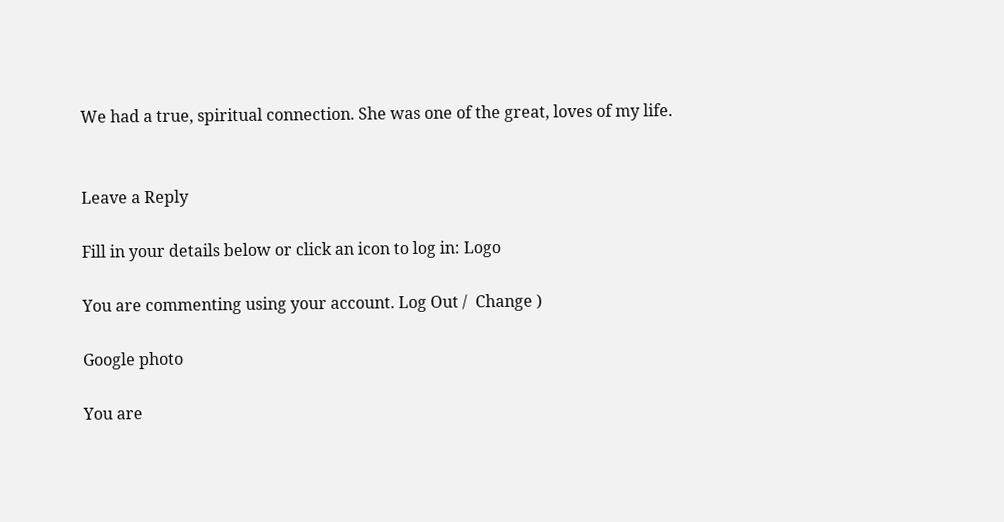We had a true, spiritual connection. She was one of the great, loves of my life.


Leave a Reply

Fill in your details below or click an icon to log in: Logo

You are commenting using your account. Log Out /  Change )

Google photo

You are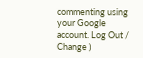commenting using your Google account. Log Out /  Change )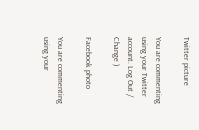Twitter picture

You are commenting using your Twitter account. Log Out /  Change )

Facebook photo

You are commenting using your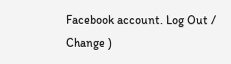Facebook account. Log Out /  Change )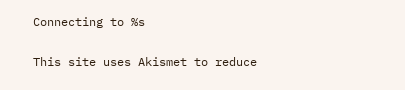Connecting to %s

This site uses Akismet to reduce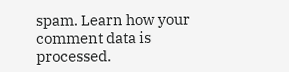spam. Learn how your comment data is processed.